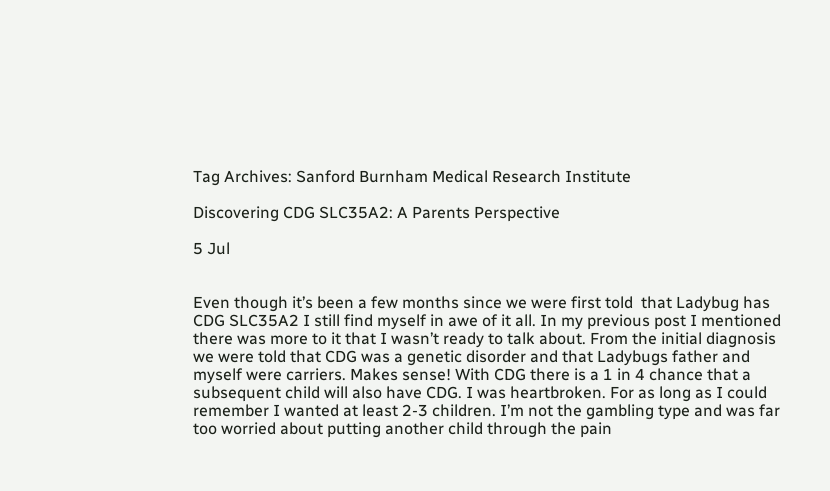Tag Archives: Sanford Burnham Medical Research Institute

Discovering CDG SLC35A2: A Parents Perspective

5 Jul


Even though it’s been a few months since we were first told  that Ladybug has CDG SLC35A2 I still find myself in awe of it all. In my previous post I mentioned there was more to it that I wasn’t ready to talk about. From the initial diagnosis we were told that CDG was a genetic disorder and that Ladybugs father and myself were carriers. Makes sense! With CDG there is a 1 in 4 chance that a subsequent child will also have CDG. I was heartbroken. For as long as I could remember I wanted at least 2-3 children. I’m not the gambling type and was far too worried about putting another child through the pain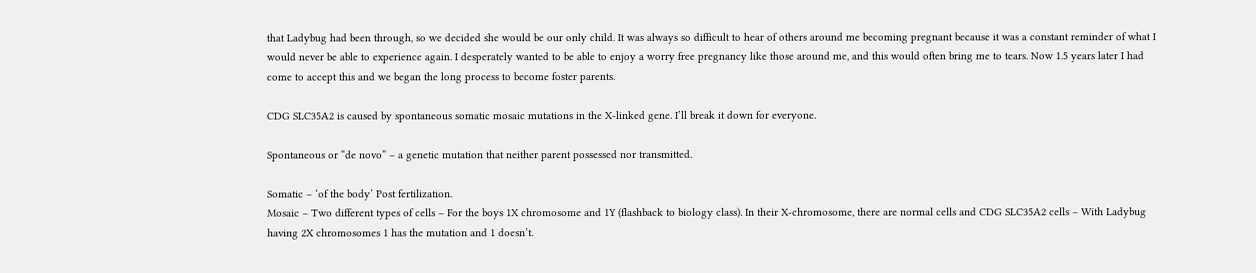that Ladybug had been through, so we decided she would be our only child. It was always so difficult to hear of others around me becoming pregnant because it was a constant reminder of what I would never be able to experience again. I desperately wanted to be able to enjoy a worry free pregnancy like those around me, and this would often bring me to tears. Now 1.5 years later I had come to accept this and we began the long process to become foster parents.

CDG SLC35A2 is caused by spontaneous somatic mosaic mutations in the X-linked gene. I’ll break it down for everyone.

Spontaneous or “de novo” – a genetic mutation that neither parent possessed nor transmitted.

Somatic – ‘of the body’ Post fertilization.
Mosaic – Two different types of cells – For the boys 1X chromosome and 1Y (flashback to biology class). In their X-chromosome, there are normal cells and CDG SLC35A2 cells – With Ladybug having 2X chromosomes 1 has the mutation and 1 doesn’t.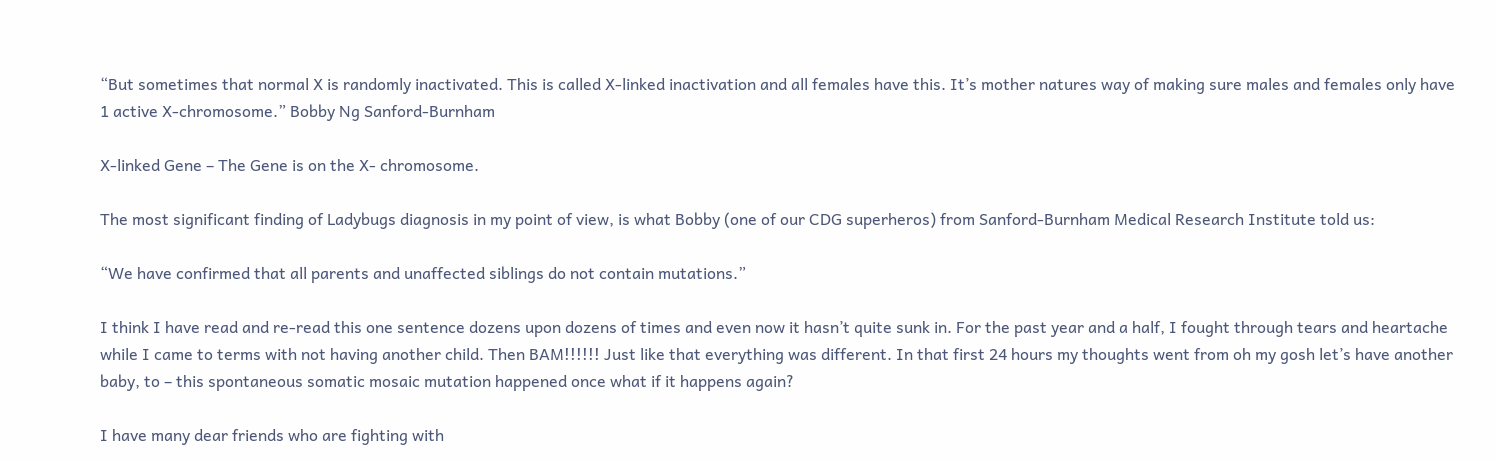“But sometimes that normal X is randomly inactivated. This is called X-linked inactivation and all females have this. It’s mother natures way of making sure males and females only have 1 active X-chromosome.” Bobby Ng Sanford-Burnham

X-linked Gene – The Gene is on the X- chromosome.

The most significant finding of Ladybugs diagnosis in my point of view, is what Bobby (one of our CDG superheros) from Sanford-Burnham Medical Research Institute told us:

“We have confirmed that all parents and unaffected siblings do not contain mutations.”

I think I have read and re-read this one sentence dozens upon dozens of times and even now it hasn’t quite sunk in. For the past year and a half, I fought through tears and heartache while I came to terms with not having another child. Then BAM!!!!!! Just like that everything was different. In that first 24 hours my thoughts went from oh my gosh let’s have another baby, to – this spontaneous somatic mosaic mutation happened once what if it happens again?

I have many dear friends who are fighting with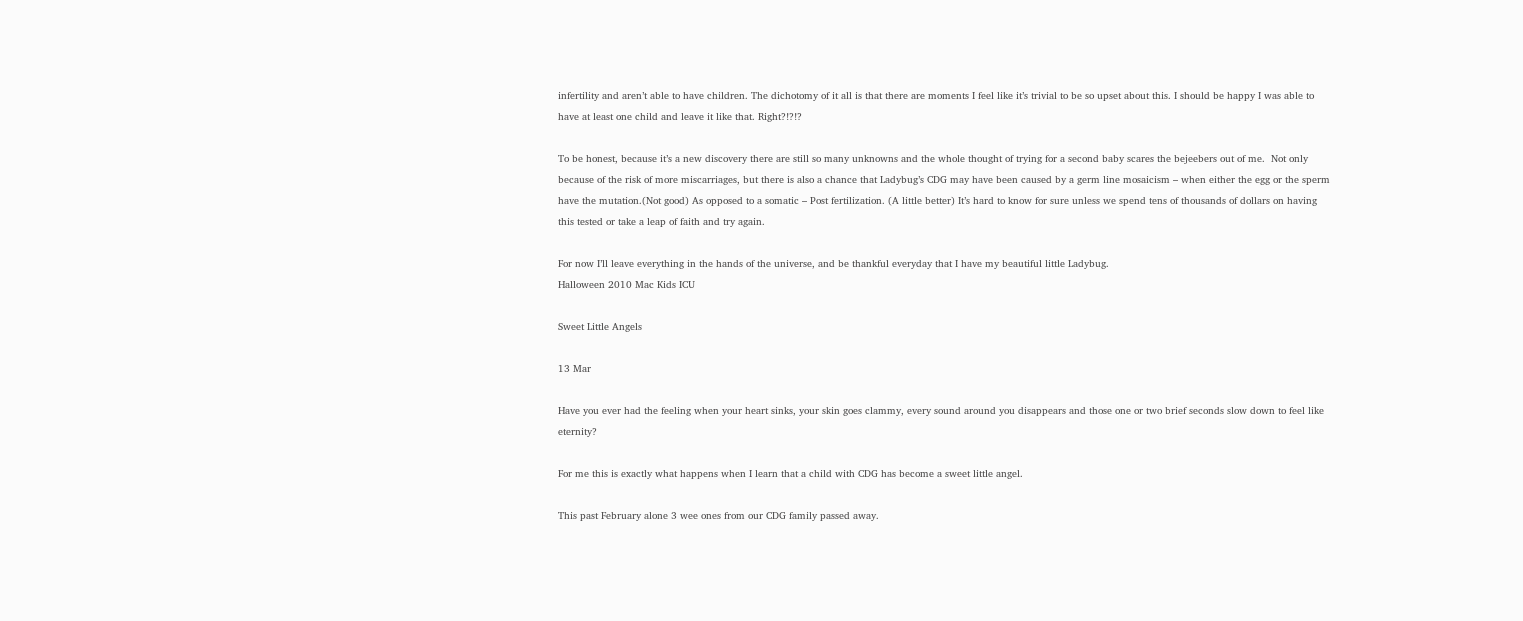infertility and aren’t able to have children. The dichotomy of it all is that there are moments I feel like it’s trivial to be so upset about this. I should be happy I was able to have at least one child and leave it like that. Right?!?!?

To be honest, because it’s a new discovery there are still so many unknowns and the whole thought of trying for a second baby scares the bejeebers out of me.  Not only because of the risk of more miscarriages, but there is also a chance that Ladybug’s CDG may have been caused by a germ line mosaicism – when either the egg or the sperm have the mutation.(Not good) As opposed to a somatic – Post fertilization. (A little better) It’s hard to know for sure unless we spend tens of thousands of dollars on having this tested or take a leap of faith and try again.

For now I’ll leave everything in the hands of the universe, and be thankful everyday that I have my beautiful little Ladybug.
Halloween 2010 Mac Kids ICU

Sweet Little Angels

13 Mar

Have you ever had the feeling when your heart sinks, your skin goes clammy, every sound around you disappears and those one or two brief seconds slow down to feel like eternity?

For me this is exactly what happens when I learn that a child with CDG has become a sweet little angel.

This past February alone 3 wee ones from our CDG family passed away.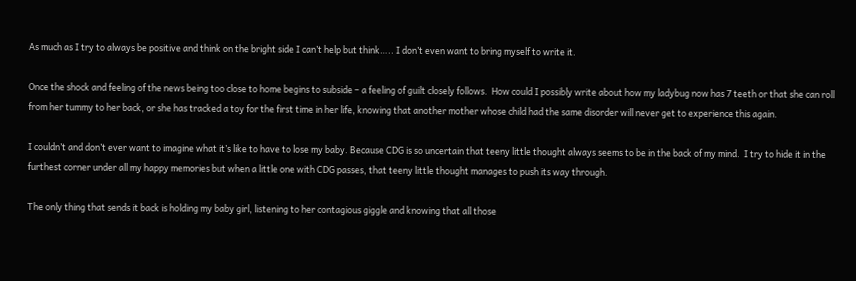As much as I try to always be positive and think on the bright side I can’t help but think….. I don’t even want to bring myself to write it.

Once the shock and feeling of the news being too close to home begins to subside – a feeling of guilt closely follows.  How could I possibly write about how my ladybug now has 7 teeth or that she can roll from her tummy to her back, or she has tracked a toy for the first time in her life, knowing that another mother whose child had the same disorder will never get to experience this again.

I couldn’t and don’t ever want to imagine what it’s like to have to lose my baby. Because CDG is so uncertain that teeny little thought always seems to be in the back of my mind.  I try to hide it in the furthest corner under all my happy memories but when a little one with CDG passes, that teeny little thought manages to push its way through.

The only thing that sends it back is holding my baby girl, listening to her contagious giggle and knowing that all those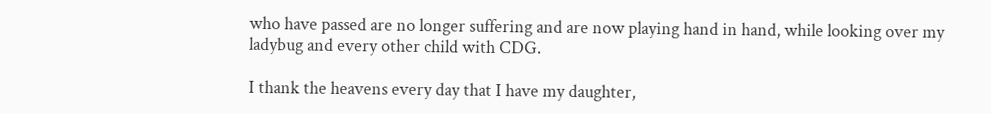who have passed are no longer suffering and are now playing hand in hand, while looking over my ladybug and every other child with CDG.

I thank the heavens every day that I have my daughter,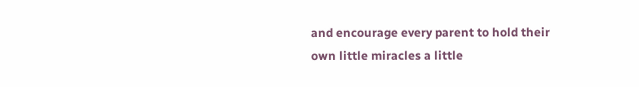and encourage every parent to hold their own little miracles a little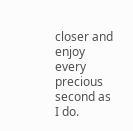closer and enjoy every precious second as I do.